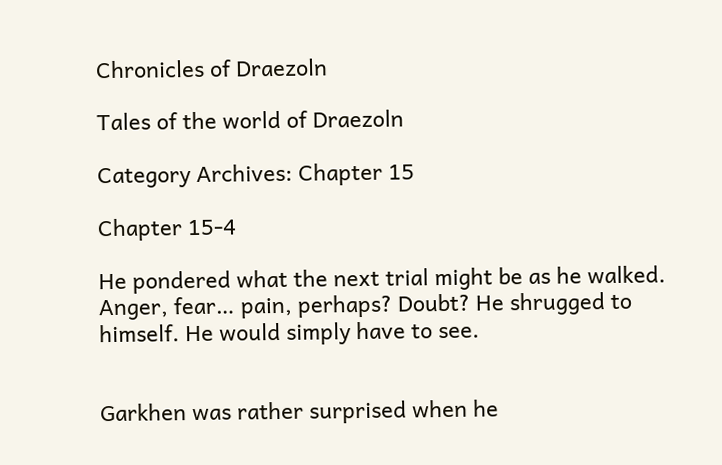Chronicles of Draezoln

Tales of the world of Draezoln

Category Archives: Chapter 15

Chapter 15-4

He pondered what the next trial might be as he walked. Anger, fear… pain, perhaps? Doubt? He shrugged to himself. He would simply have to see.


Garkhen was rather surprised when he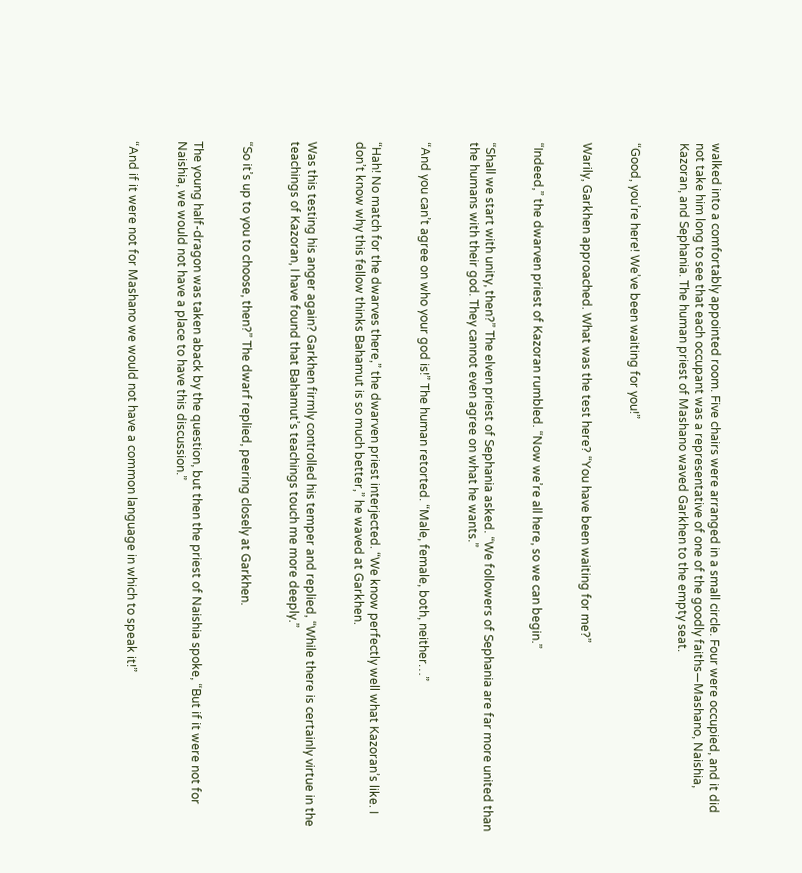walked into a comfortably appointed room. Five chairs were arranged in a small circle. Four were occupied, and it did not take him long to see that each occupant was a representative of one of the goodly faiths—Mashano, Naishia, Kazoran, and Sephania. The human priest of Mashano waved Garkhen to the empty seat.


“Good, you’re here! We’ve been waiting for you!”


Warily, Garkhen approached. What was the test here? “You have been waiting for me?”


“Indeed,” the dwarven priest of Kazoran rumbled. “Now we’re all here, so we can begin.”


“Shall we start with unity, then?” The elven priest of Sephania asked. “We followers of Sephania are far more united than the humans with their god. They cannot even agree on what he wants.”


“And you can’t agree on who your god is!” The human retorted. “Male, female, both, neither…”


“Hah! No match for the dwarves there,” the dwarven priest interjected. “We know perfectly well what Kazoran’s like. I don’t know why this fellow thinks Bahamut is so much better,” he waved at Garkhen.


Was this testing his anger again? Garkhen firmly controlled his temper and replied, “While there is certainly virtue in the teachings of Kazoran, I have found that Bahamut’s teachings touch me more deeply.”


“So it’s up to you to choose, then?” The dwarf replied, peering closely at Garkhen.


The young half-dragon was taken aback by the question, but then the priest of Naishia spoke, “But if it were not for Naishia, we would not have a place to have this discussion.”


“And if it were not for Mashano we would not have a common language in which to speak it!”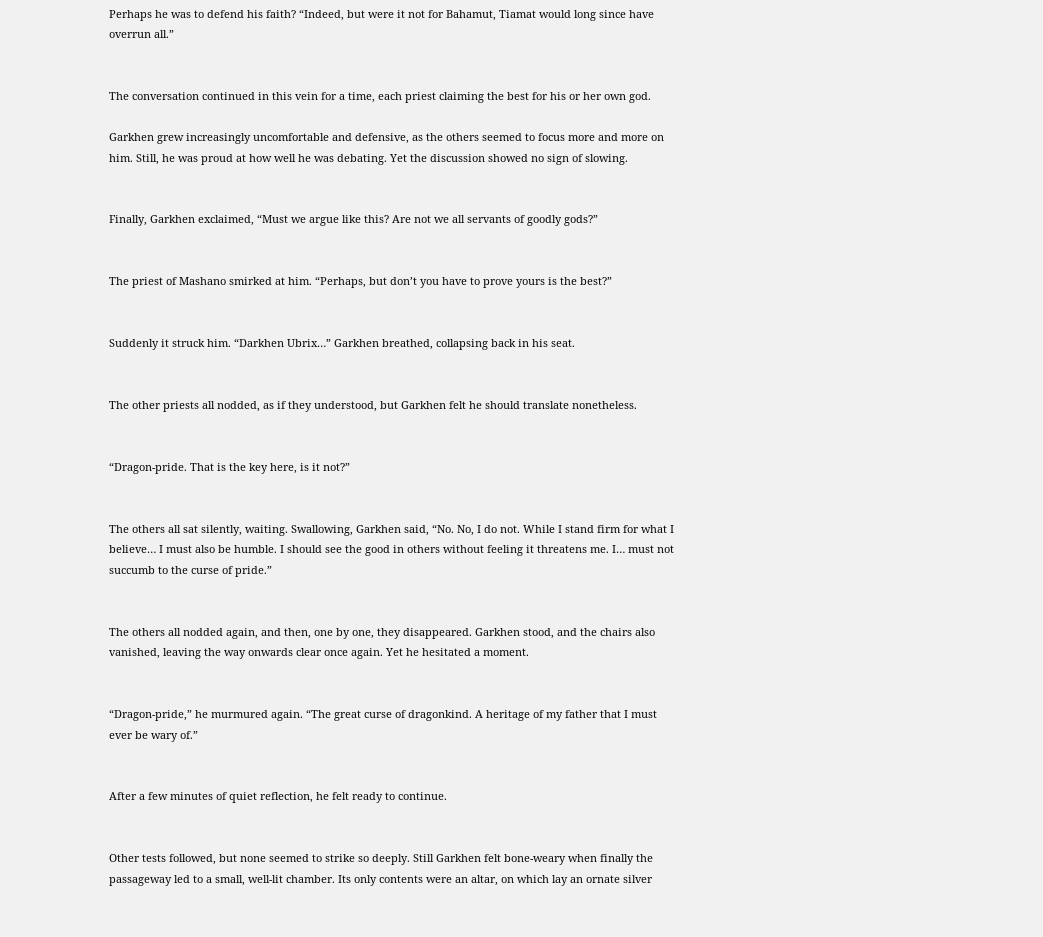Perhaps he was to defend his faith? “Indeed, but were it not for Bahamut, Tiamat would long since have overrun all.”


The conversation continued in this vein for a time, each priest claiming the best for his or her own god.

Garkhen grew increasingly uncomfortable and defensive, as the others seemed to focus more and more on him. Still, he was proud at how well he was debating. Yet the discussion showed no sign of slowing.


Finally, Garkhen exclaimed, “Must we argue like this? Are not we all servants of goodly gods?”


The priest of Mashano smirked at him. “Perhaps, but don’t you have to prove yours is the best?”


Suddenly it struck him. “Darkhen Ubrix…” Garkhen breathed, collapsing back in his seat.


The other priests all nodded, as if they understood, but Garkhen felt he should translate nonetheless.


“Dragon-pride. That is the key here, is it not?”


The others all sat silently, waiting. Swallowing, Garkhen said, “No. No, I do not. While I stand firm for what I believe… I must also be humble. I should see the good in others without feeling it threatens me. I… must not succumb to the curse of pride.”


The others all nodded again, and then, one by one, they disappeared. Garkhen stood, and the chairs also vanished, leaving the way onwards clear once again. Yet he hesitated a moment.


“Dragon-pride,” he murmured again. “The great curse of dragonkind. A heritage of my father that I must ever be wary of.”


After a few minutes of quiet reflection, he felt ready to continue.


Other tests followed, but none seemed to strike so deeply. Still Garkhen felt bone-weary when finally the passageway led to a small, well-lit chamber. Its only contents were an altar, on which lay an ornate silver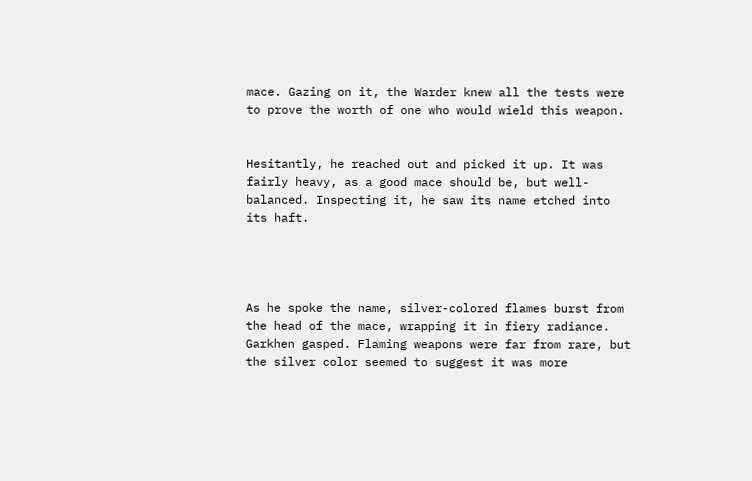mace. Gazing on it, the Warder knew all the tests were to prove the worth of one who would wield this weapon.


Hesitantly, he reached out and picked it up. It was fairly heavy, as a good mace should be, but well-balanced. Inspecting it, he saw its name etched into its haft.




As he spoke the name, silver-colored flames burst from the head of the mace, wrapping it in fiery radiance. Garkhen gasped. Flaming weapons were far from rare, but the silver color seemed to suggest it was more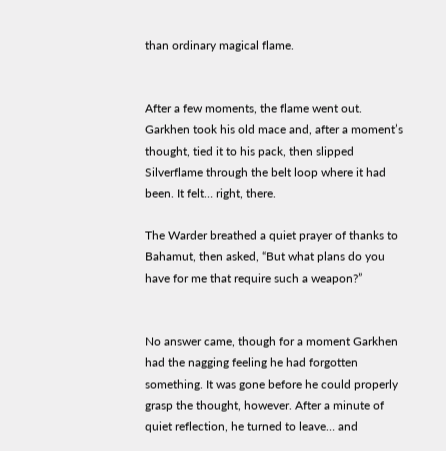than ordinary magical flame.


After a few moments, the flame went out. Garkhen took his old mace and, after a moment’s thought, tied it to his pack, then slipped Silverflame through the belt loop where it had been. It felt… right, there.

The Warder breathed a quiet prayer of thanks to Bahamut, then asked, “But what plans do you have for me that require such a weapon?”


No answer came, though for a moment Garkhen had the nagging feeling he had forgotten something. It was gone before he could properly grasp the thought, however. After a minute of quiet reflection, he turned to leave… and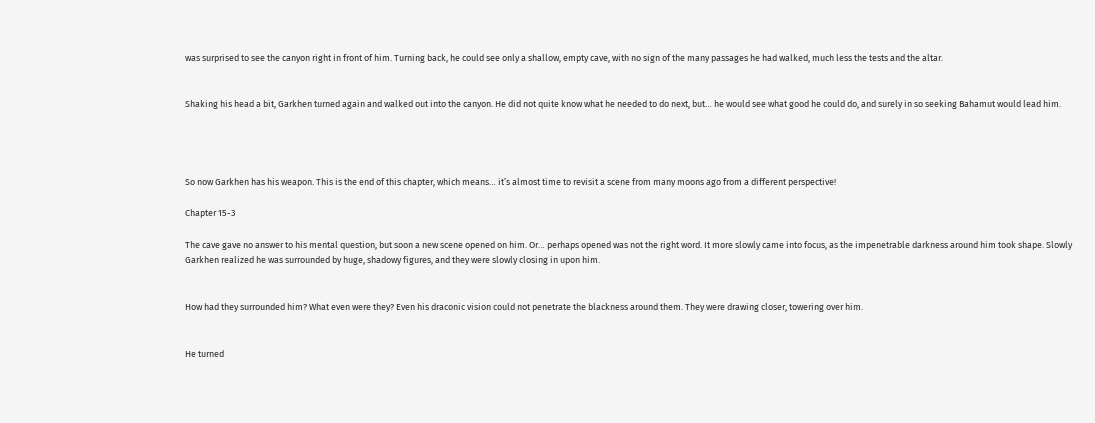was surprised to see the canyon right in front of him. Turning back, he could see only a shallow, empty cave, with no sign of the many passages he had walked, much less the tests and the altar.


Shaking his head a bit, Garkhen turned again and walked out into the canyon. He did not quite know what he needed to do next, but… he would see what good he could do, and surely in so seeking Bahamut would lead him.




So now Garkhen has his weapon. This is the end of this chapter, which means… it’s almost time to revisit a scene from many moons ago from a different perspective!

Chapter 15-3

The cave gave no answer to his mental question, but soon a new scene opened on him. Or… perhaps opened was not the right word. It more slowly came into focus, as the impenetrable darkness around him took shape. Slowly Garkhen realized he was surrounded by huge, shadowy figures, and they were slowly closing in upon him.


How had they surrounded him? What even were they? Even his draconic vision could not penetrate the blackness around them. They were drawing closer, towering over him.


He turned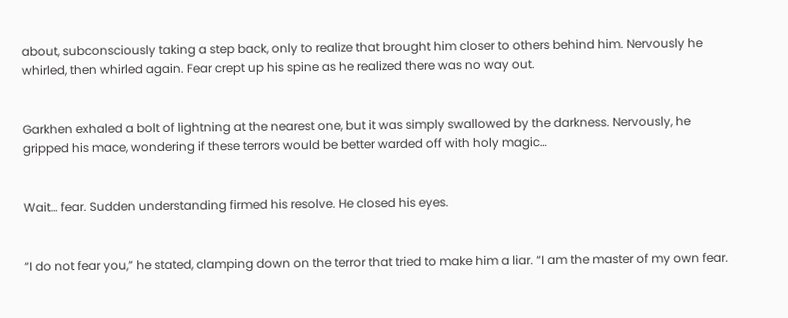about, subconsciously taking a step back, only to realize that brought him closer to others behind him. Nervously he whirled, then whirled again. Fear crept up his spine as he realized there was no way out.


Garkhen exhaled a bolt of lightning at the nearest one, but it was simply swallowed by the darkness. Nervously, he gripped his mace, wondering if these terrors would be better warded off with holy magic…


Wait… fear. Sudden understanding firmed his resolve. He closed his eyes.


“I do not fear you,” he stated, clamping down on the terror that tried to make him a liar. “I am the master of my own fear.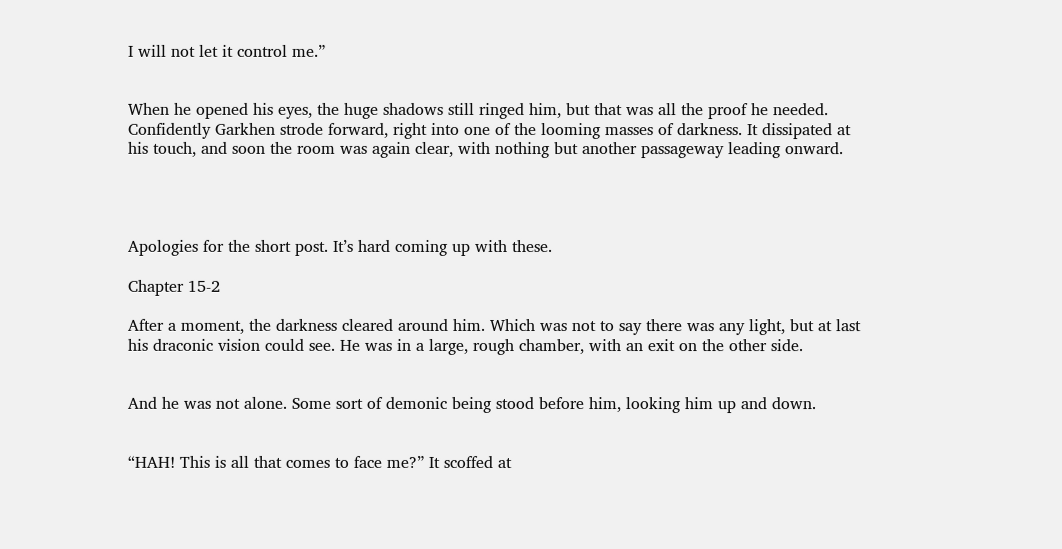I will not let it control me.”


When he opened his eyes, the huge shadows still ringed him, but that was all the proof he needed. Confidently Garkhen strode forward, right into one of the looming masses of darkness. It dissipated at his touch, and soon the room was again clear, with nothing but another passageway leading onward.




Apologies for the short post. It’s hard coming up with these.

Chapter 15-2

After a moment, the darkness cleared around him. Which was not to say there was any light, but at last his draconic vision could see. He was in a large, rough chamber, with an exit on the other side.


And he was not alone. Some sort of demonic being stood before him, looking him up and down.


“HAH! This is all that comes to face me?” It scoffed at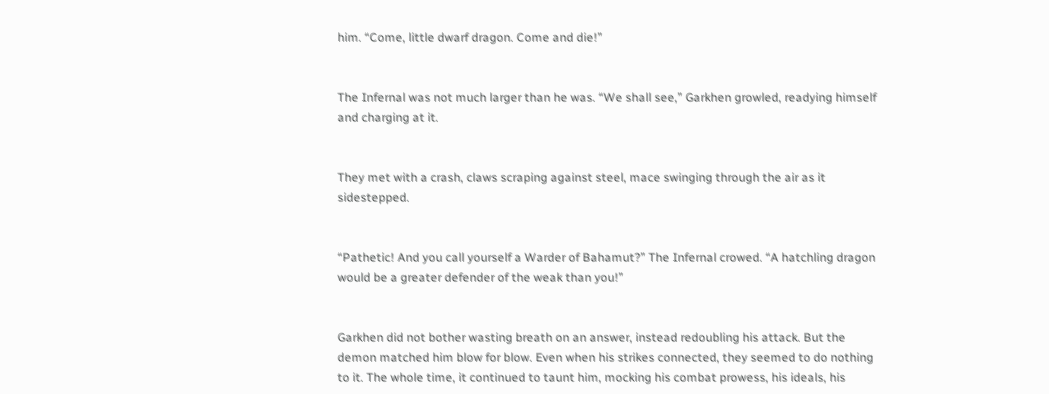him. “Come, little dwarf dragon. Come and die!”


The Infernal was not much larger than he was. “We shall see,” Garkhen growled, readying himself and charging at it.


They met with a crash, claws scraping against steel, mace swinging through the air as it sidestepped.


“Pathetic! And you call yourself a Warder of Bahamut?” The Infernal crowed. “A hatchling dragon would be a greater defender of the weak than you!”


Garkhen did not bother wasting breath on an answer, instead redoubling his attack. But the demon matched him blow for blow. Even when his strikes connected, they seemed to do nothing to it. The whole time, it continued to taunt him, mocking his combat prowess, his ideals, his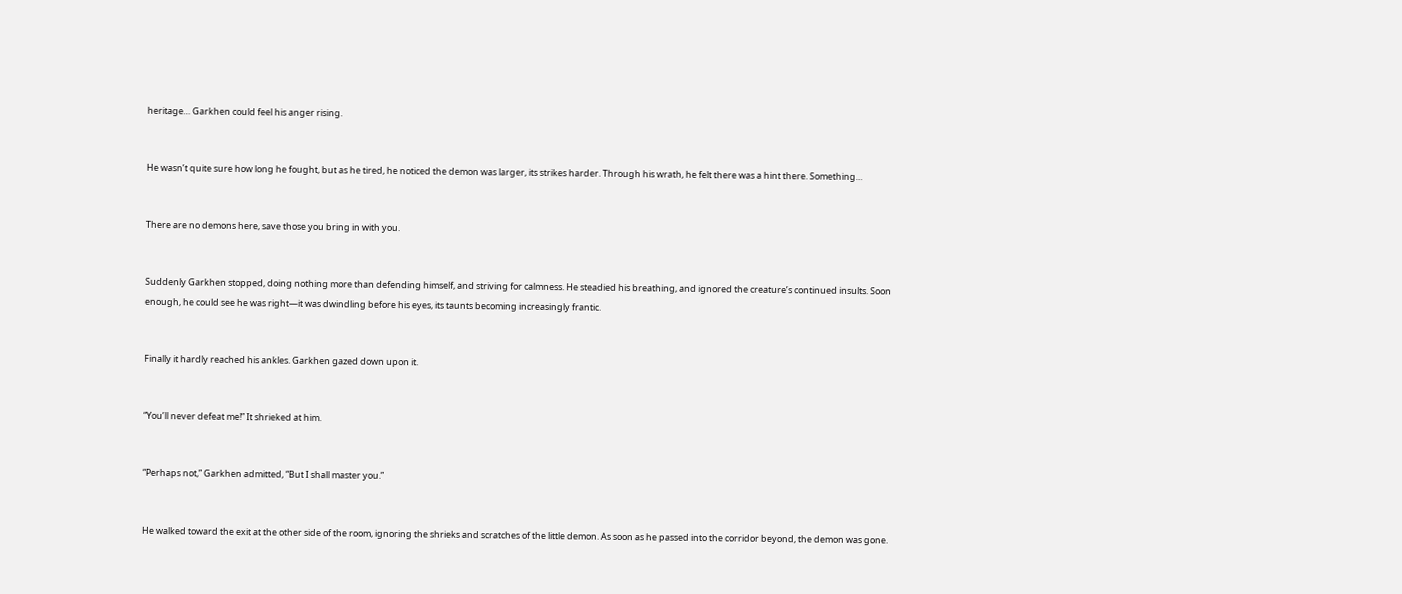heritage… Garkhen could feel his anger rising.


He wasn’t quite sure how long he fought, but as he tired, he noticed the demon was larger, its strikes harder. Through his wrath, he felt there was a hint there. Something…


There are no demons here, save those you bring in with you.


Suddenly Garkhen stopped, doing nothing more than defending himself, and striving for calmness. He steadied his breathing, and ignored the creature’s continued insults. Soon enough, he could see he was right—it was dwindling before his eyes, its taunts becoming increasingly frantic.


Finally it hardly reached his ankles. Garkhen gazed down upon it.


“You’ll never defeat me!” It shrieked at him.


“Perhaps not,” Garkhen admitted, “But I shall master you.”


He walked toward the exit at the other side of the room, ignoring the shrieks and scratches of the little demon. As soon as he passed into the corridor beyond, the demon was gone.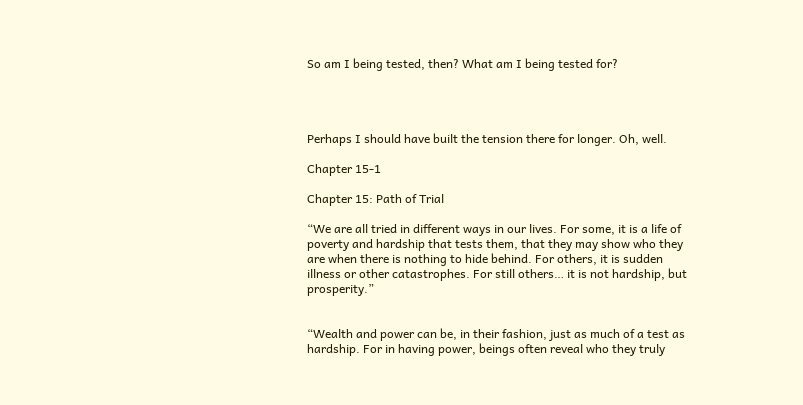So am I being tested, then? What am I being tested for?




Perhaps I should have built the tension there for longer. Oh, well.

Chapter 15-1

Chapter 15: Path of Trial

“We are all tried in different ways in our lives. For some, it is a life of poverty and hardship that tests them, that they may show who they are when there is nothing to hide behind. For others, it is sudden illness or other catastrophes. For still others… it is not hardship, but prosperity.”


“Wealth and power can be, in their fashion, just as much of a test as hardship. For in having power, beings often reveal who they truly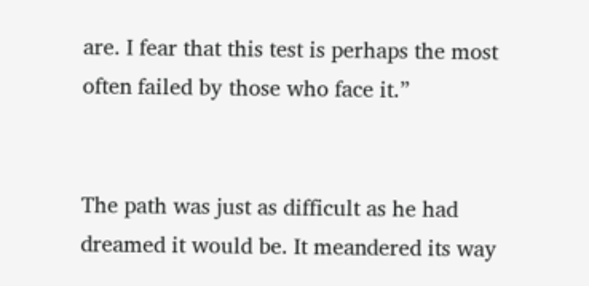are. I fear that this test is perhaps the most often failed by those who face it.”


The path was just as difficult as he had dreamed it would be. It meandered its way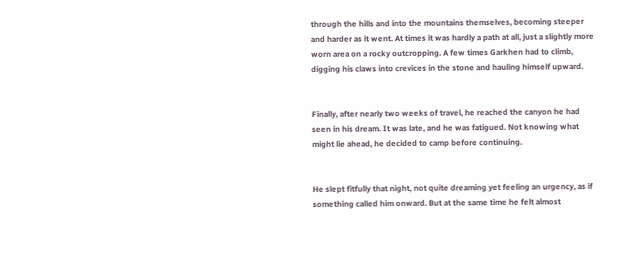through the hills and into the mountains themselves, becoming steeper and harder as it went. At times it was hardly a path at all, just a slightly more worn area on a rocky outcropping. A few times Garkhen had to climb, digging his claws into crevices in the stone and hauling himself upward.


Finally, after nearly two weeks of travel, he reached the canyon he had seen in his dream. It was late, and he was fatigued. Not knowing what might lie ahead, he decided to camp before continuing.


He slept fitfully that night, not quite dreaming yet feeling an urgency, as if something called him onward. But at the same time he felt almost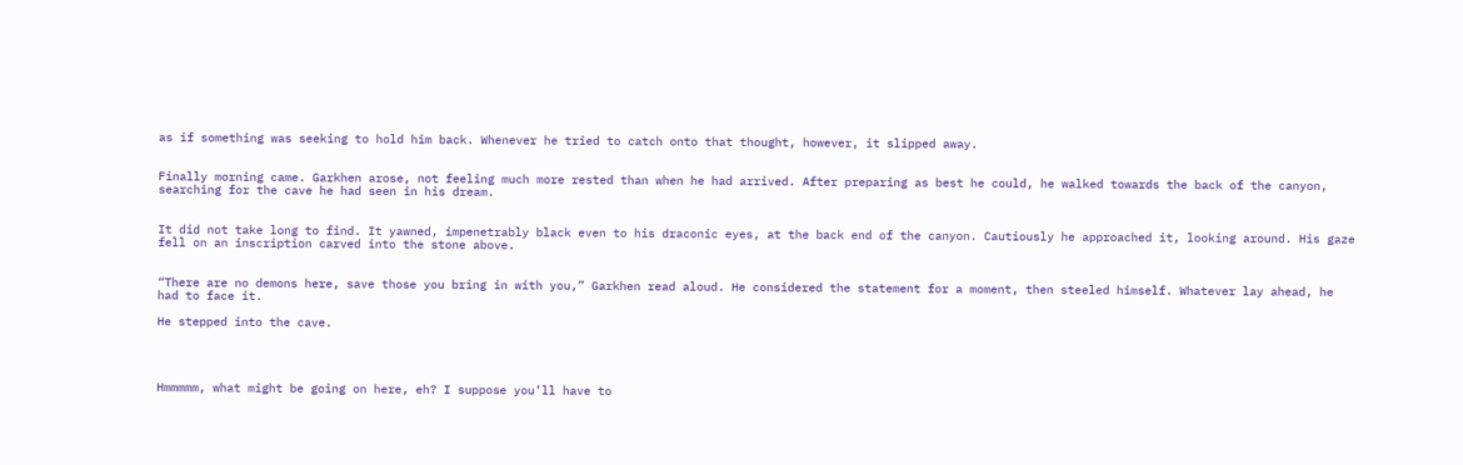as if something was seeking to hold him back. Whenever he tried to catch onto that thought, however, it slipped away.


Finally morning came. Garkhen arose, not feeling much more rested than when he had arrived. After preparing as best he could, he walked towards the back of the canyon, searching for the cave he had seen in his dream.


It did not take long to find. It yawned, impenetrably black even to his draconic eyes, at the back end of the canyon. Cautiously he approached it, looking around. His gaze fell on an inscription carved into the stone above.


“There are no demons here, save those you bring in with you,” Garkhen read aloud. He considered the statement for a moment, then steeled himself. Whatever lay ahead, he had to face it.

He stepped into the cave.




Hmmmmm, what might be going on here, eh? I suppose you’ll have to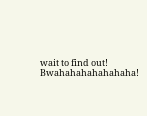wait to find out! Bwahahahahahahaha!